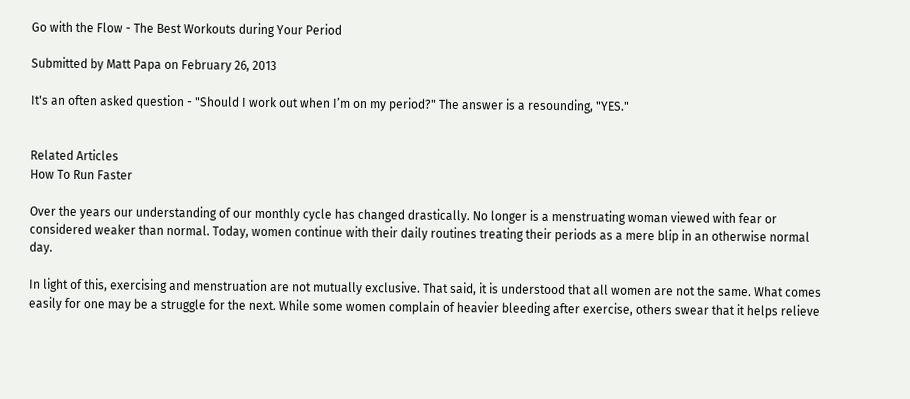Go with the Flow - The Best Workouts during Your Period

Submitted by Matt Papa on February 26, 2013

It's an often asked question - "Should I work out when I’m on my period?" The answer is a resounding, "YES."


Related Articles
How To Run Faster

Over the years our understanding of our monthly cycle has changed drastically. No longer is a menstruating woman viewed with fear or considered weaker than normal. Today, women continue with their daily routines treating their periods as a mere blip in an otherwise normal day.

In light of this, exercising and menstruation are not mutually exclusive. That said, it is understood that all women are not the same. What comes easily for one may be a struggle for the next. While some women complain of heavier bleeding after exercise, others swear that it helps relieve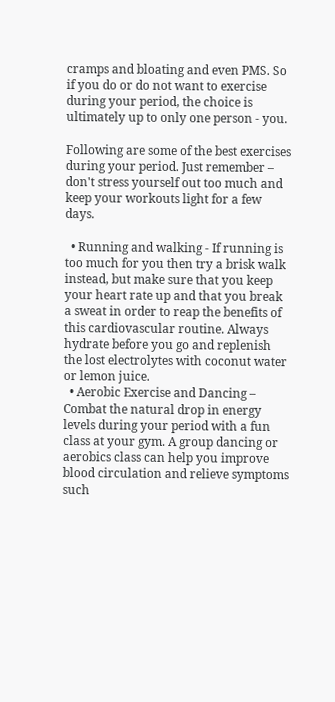cramps and bloating and even PMS. So if you do or do not want to exercise during your period, the choice is ultimately up to only one person - you.

Following are some of the best exercises during your period. Just remember – don't stress yourself out too much and keep your workouts light for a few days.

  • Running and walking - If running is too much for you then try a brisk walk instead, but make sure that you keep your heart rate up and that you break a sweat in order to reap the benefits of this cardiovascular routine. Always hydrate before you go and replenish the lost electrolytes with coconut water or lemon juice.
  • Aerobic Exercise and Dancing – Combat the natural drop in energy levels during your period with a fun class at your gym. A group dancing or aerobics class can help you improve blood circulation and relieve symptoms such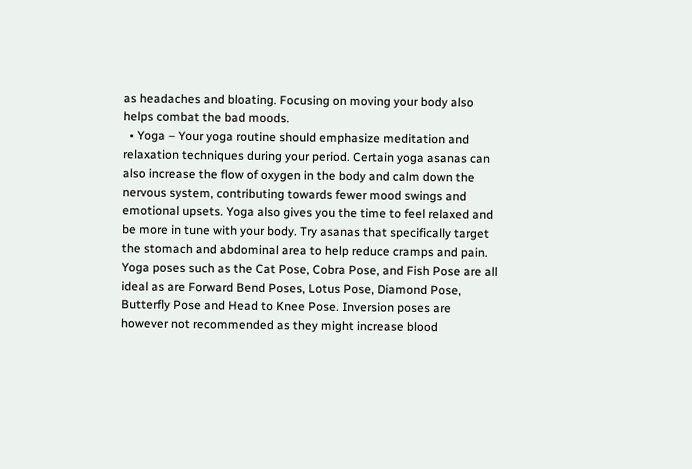as headaches and bloating. Focusing on moving your body also helps combat the bad moods.
  • Yoga – Your yoga routine should emphasize meditation and relaxation techniques during your period. Certain yoga asanas can also increase the flow of oxygen in the body and calm down the nervous system, contributing towards fewer mood swings and emotional upsets. Yoga also gives you the time to feel relaxed and be more in tune with your body. Try asanas that specifically target the stomach and abdominal area to help reduce cramps and pain. Yoga poses such as the Cat Pose, Cobra Pose, and Fish Pose are all ideal as are Forward Bend Poses, Lotus Pose, Diamond Pose, Butterfly Pose and Head to Knee Pose. Inversion poses are however not recommended as they might increase blood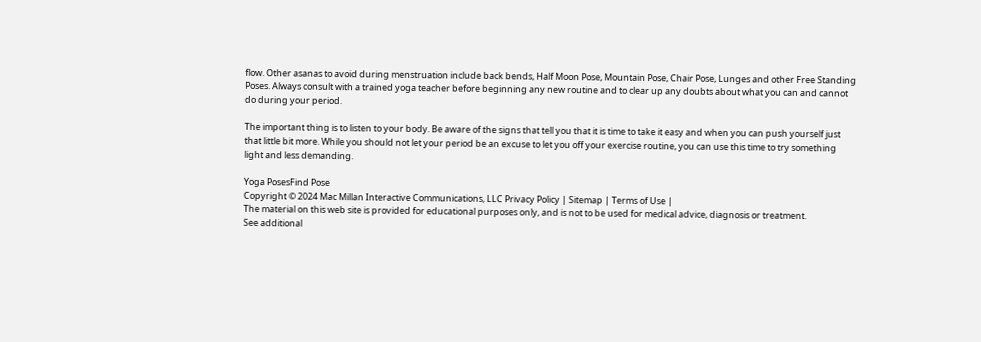flow. Other asanas to avoid during menstruation include back bends, Half Moon Pose, Mountain Pose, Chair Pose, Lunges and other Free Standing Poses. Always consult with a trained yoga teacher before beginning any new routine and to clear up any doubts about what you can and cannot do during your period.

The important thing is to listen to your body. Be aware of the signs that tell you that it is time to take it easy and when you can push yourself just that little bit more. While you should not let your period be an excuse to let you off your exercise routine, you can use this time to try something light and less demanding.

Yoga PosesFind Pose
Copyright © 2024 Mac Millan Interactive Communications, LLC Privacy Policy | Sitemap | Terms of Use |
The material on this web site is provided for educational purposes only, and is not to be used for medical advice, diagnosis or treatment.
See additional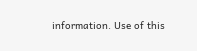information. Use of this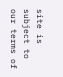site is subject to our terms of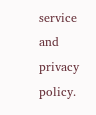service and privacy policy.